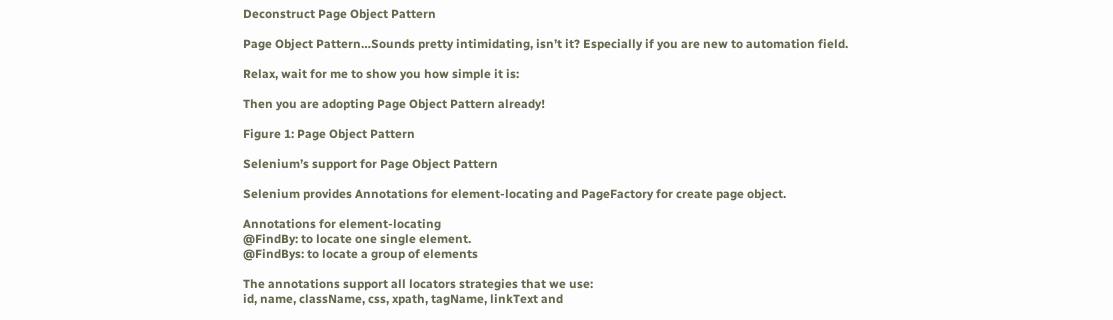Deconstruct Page Object Pattern

Page Object Pattern…Sounds pretty intimidating, isn’t it? Especially if you are new to automation field.

Relax, wait for me to show you how simple it is:

Then you are adopting Page Object Pattern already!

Figure 1: Page Object Pattern

Selenium’s support for Page Object Pattern

Selenium provides Annotations for element-locating and PageFactory for create page object.

Annotations for element-locating
@FindBy: to locate one single element.
@FindBys: to locate a group of elements

The annotations support all locators strategies that we use:
id, name, className, css, xpath, tagName, linkText and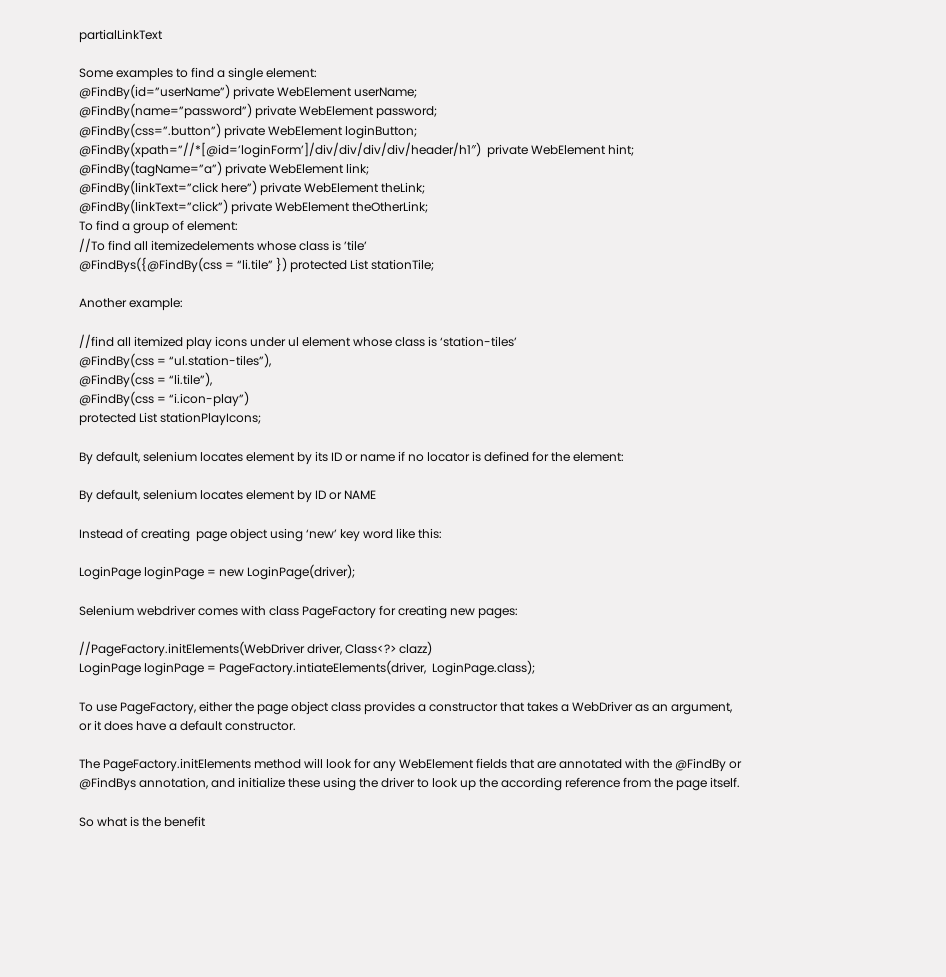partialLinkText

Some examples to find a single element:
@FindBy(id=”userName”) private WebElement userName;
@FindBy(name=”password”) private WebElement password;
@FindBy(css=”.button”) private WebElement loginButton;
@FindBy(xpath=”//*[@id=’loginForm’]/div/div/div/div/header/h1″)  private WebElement hint;
@FindBy(tagName=”a”) private WebElement link;
@FindBy(linkText=”click here”) private WebElement theLink;
@FindBy(linkText=”click”) private WebElement theOtherLink;
To find a group of element:
//To find all itemizedelements whose class is ’tile’
@FindBys({@FindBy(css = “li.tile” }) protected List stationTile;

Another example:

//find all itemized play icons under ul element whose class is ‘station-tiles’
@FindBy(css = “ul.station-tiles”),
@FindBy(css = “li.tile”),
@FindBy(css = “i.icon-play”)
protected List stationPlayIcons;

By default, selenium locates element by its ID or name if no locator is defined for the element:

By default, selenium locates element by ID or NAME

Instead of creating  page object using ‘new’ key word like this:

LoginPage loginPage = new LoginPage(driver);

Selenium webdriver comes with class PageFactory for creating new pages:

//PageFactory.initElements(WebDriver driver, Class<?> clazz)
LoginPage loginPage = PageFactory.intiateElements(driver,  LoginPage.class);

To use PageFactory, either the page object class provides a constructor that takes a WebDriver as an argument, or it does have a default constructor.

The PageFactory.initElements method will look for any WebElement fields that are annotated with the @FindBy or @FindBys annotation, and initialize these using the driver to look up the according reference from the page itself.

So what is the benefit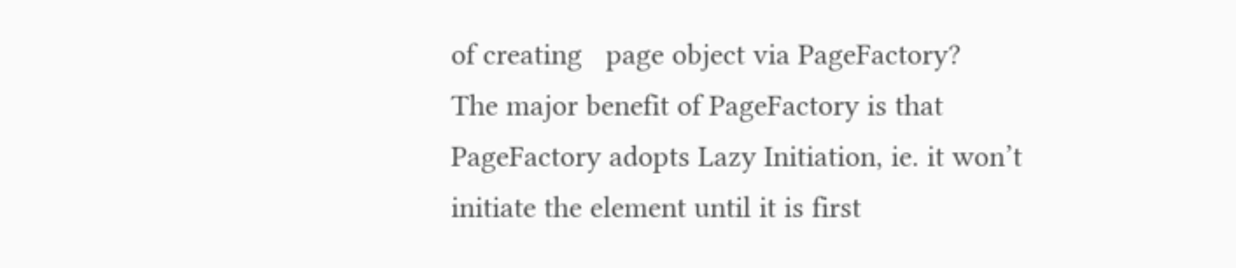of creating   page object via PageFactory?
The major benefit of PageFactory is that PageFactory adopts Lazy Initiation, ie. it won’t initiate the element until it is first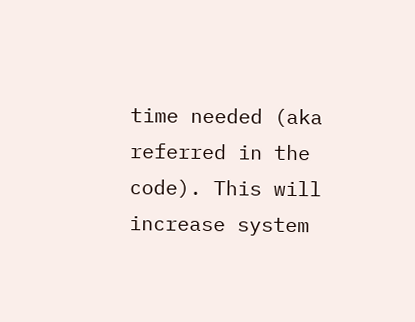time needed (aka referred in the code). This will increase system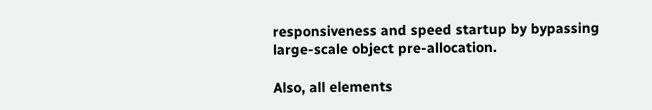responsiveness and speed startup by bypassing large-scale object pre-allocation.

Also, all elements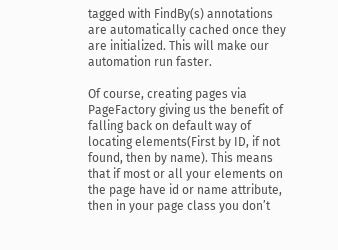tagged with FindBy(s) annotations are automatically cached once they are initialized. This will make our automation run faster.

Of course, creating pages via PageFactory giving us the benefit of falling back on default way of locating elements(First by ID, if not found, then by name). This means that if most or all your elements on the page have id or name attribute, then in your page class you don’t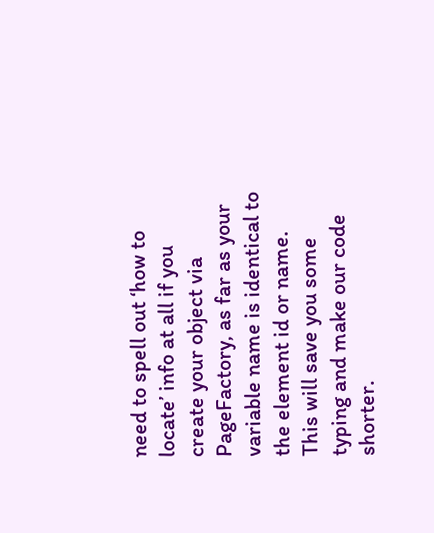need to spell out ‘how to locate’ info at all if you create your object via PageFactory, as far as your variable name is identical to the element id or name.  This will save you some typing and make our code shorter.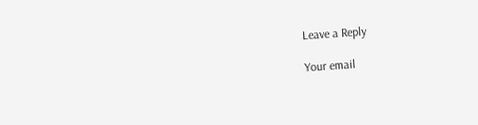Leave a Reply

Your email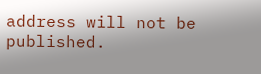address will not be published.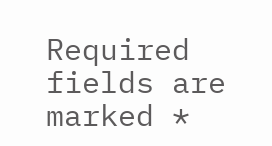Required fields are marked *